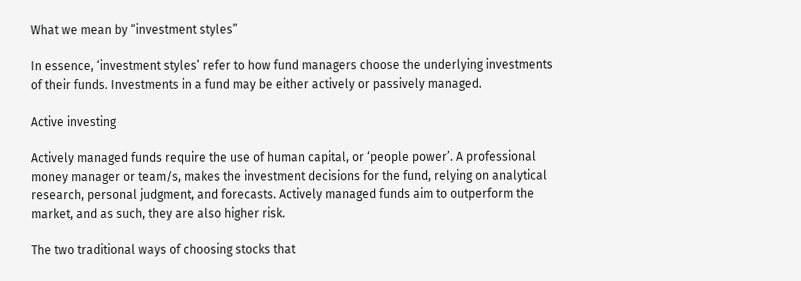What we mean by “investment styles”

In essence, ‘investment styles’ refer to how fund managers choose the underlying investments of their funds. Investments in a fund may be either actively or passively managed.

Active investing

Actively managed funds require the use of human capital, or ‘people power’. A professional money manager or team/s, makes the investment decisions for the fund, relying on analytical research, personal judgment, and forecasts. Actively managed funds aim to outperform the market, and as such, they are also higher risk.

The two traditional ways of choosing stocks that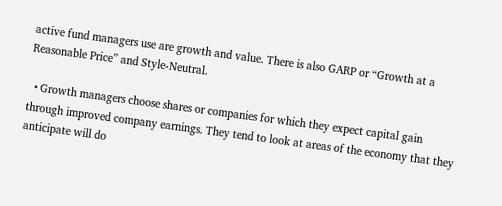active fund managers use are growth and value. There is also GARP or “Growth at a Reasonable Price” and Style-Neutral.

  • Growth managers choose shares or companies for which they expect capital gain through improved company earnings. They tend to look at areas of the economy that they anticipate will do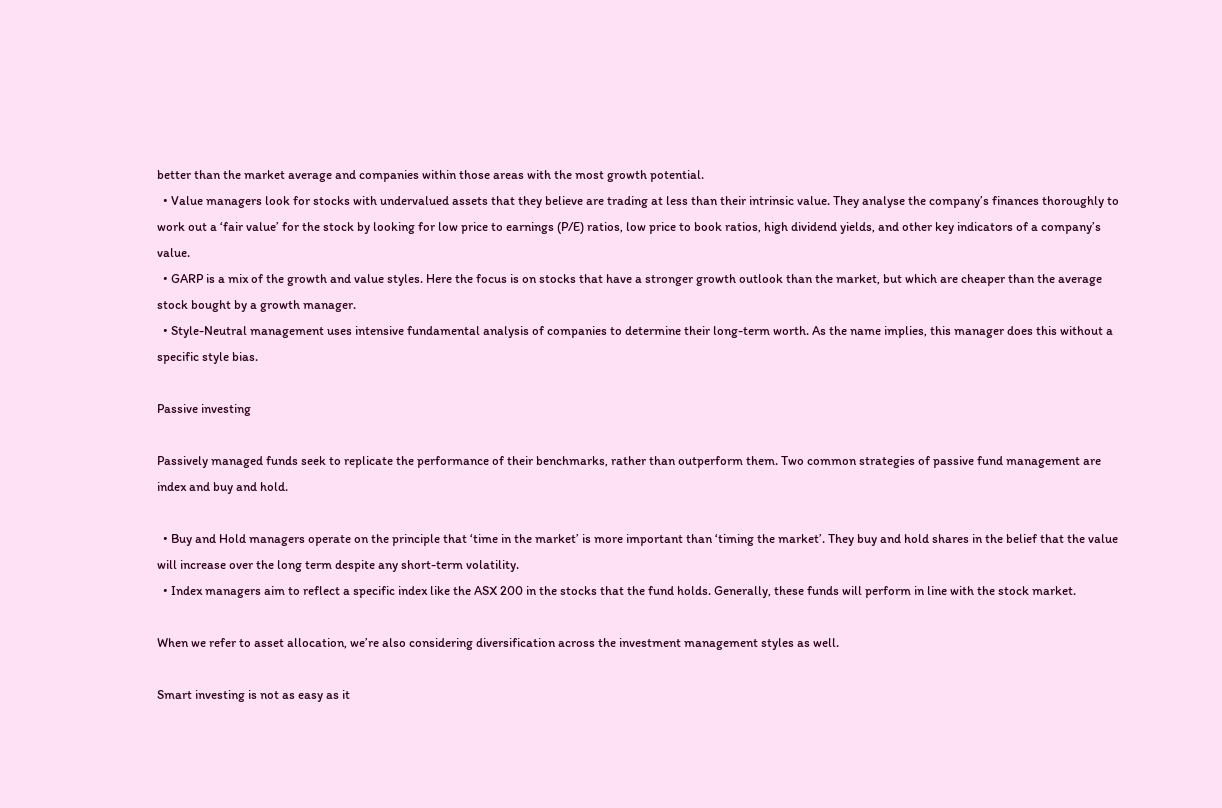better than the market average and companies within those areas with the most growth potential.
  • Value managers look for stocks with undervalued assets that they believe are trading at less than their intrinsic value. They analyse the company’s finances thoroughly to work out a ‘fair value’ for the stock by looking for low price to earnings (P/E) ratios, low price to book ratios, high dividend yields, and other key indicators of a company’s value.
  • GARP is a mix of the growth and value styles. Here the focus is on stocks that have a stronger growth outlook than the market, but which are cheaper than the average stock bought by a growth manager.
  • Style-Neutral management uses intensive fundamental analysis of companies to determine their long-term worth. As the name implies, this manager does this without a specific style bias.

Passive investing

Passively managed funds seek to replicate the performance of their benchmarks, rather than outperform them. Two common strategies of passive fund management are index and buy and hold.

  • Buy and Hold managers operate on the principle that ‘time in the market’ is more important than ‘timing the market’. They buy and hold shares in the belief that the value will increase over the long term despite any short-term volatility.
  • Index managers aim to reflect a specific index like the ASX 200 in the stocks that the fund holds. Generally, these funds will perform in line with the stock market.

When we refer to asset allocation, we’re also considering diversification across the investment management styles as well.

Smart investing is not as easy as it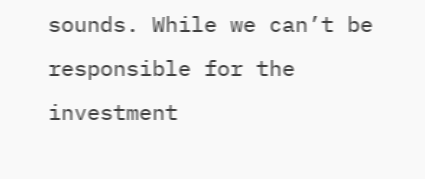sounds. While we can’t be responsible for the investment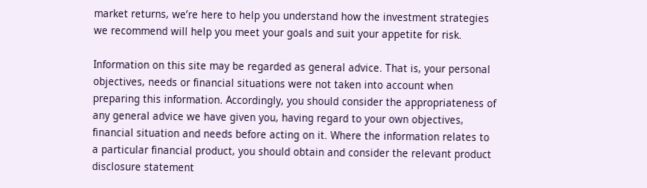market returns, we’re here to help you understand how the investment strategies we recommend will help you meet your goals and suit your appetite for risk.

Information on this site may be regarded as general advice. That is, your personal objectives, needs or financial situations were not taken into account when preparing this information. Accordingly, you should consider the appropriateness of any general advice we have given you, having regard to your own objectives, financial situation and needs before acting on it. Where the information relates to a particular financial product, you should obtain and consider the relevant product disclosure statement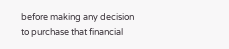before making any decision to purchase that financial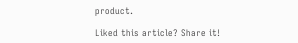product.

Liked this article? Share it!